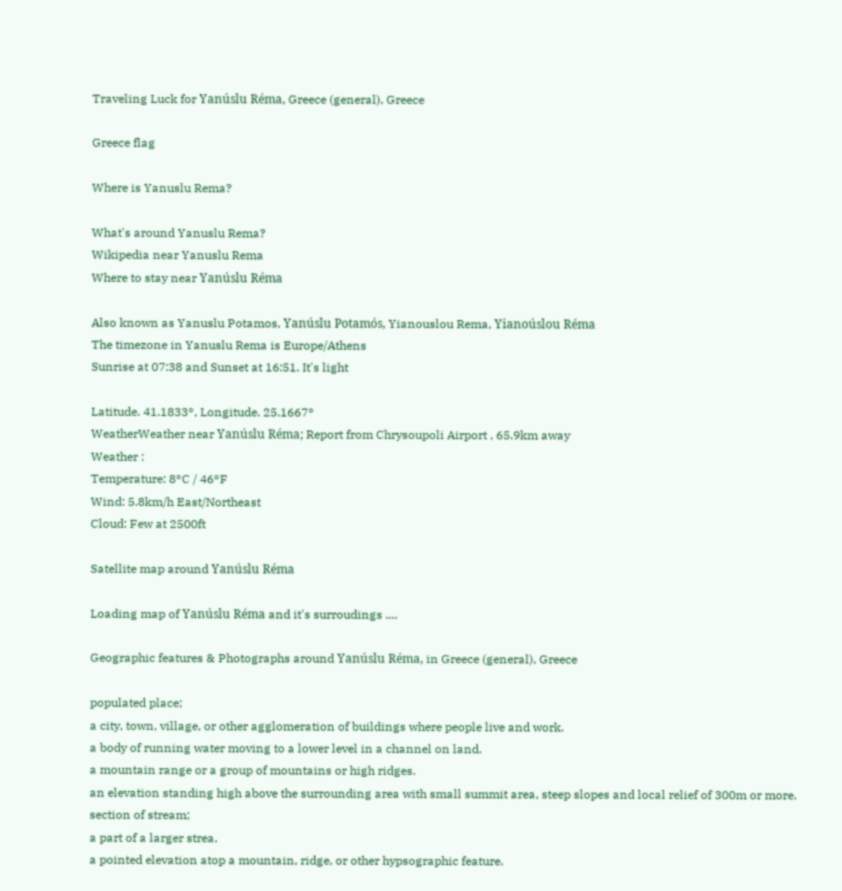Traveling Luck for Yanúslu Réma, Greece (general), Greece

Greece flag

Where is Yanuslu Rema?

What's around Yanuslu Rema?
Wikipedia near Yanuslu Rema
Where to stay near Yanúslu Réma

Also known as Yanuslu Potamos, Yanúslu Potamós, Yianouslou Rema, Yianoúslou Réma
The timezone in Yanuslu Rema is Europe/Athens
Sunrise at 07:38 and Sunset at 16:51. It's light

Latitude. 41.1833°, Longitude. 25.1667°
WeatherWeather near Yanúslu Réma; Report from Chrysoupoli Airport , 65.9km away
Weather :
Temperature: 8°C / 46°F
Wind: 5.8km/h East/Northeast
Cloud: Few at 2500ft

Satellite map around Yanúslu Réma

Loading map of Yanúslu Réma and it's surroudings ....

Geographic features & Photographs around Yanúslu Réma, in Greece (general), Greece

populated place;
a city, town, village, or other agglomeration of buildings where people live and work.
a body of running water moving to a lower level in a channel on land.
a mountain range or a group of mountains or high ridges.
an elevation standing high above the surrounding area with small summit area, steep slopes and local relief of 300m or more.
section of stream;
a part of a larger strea.
a pointed elevation atop a mountain, ridge, or other hypsographic feature.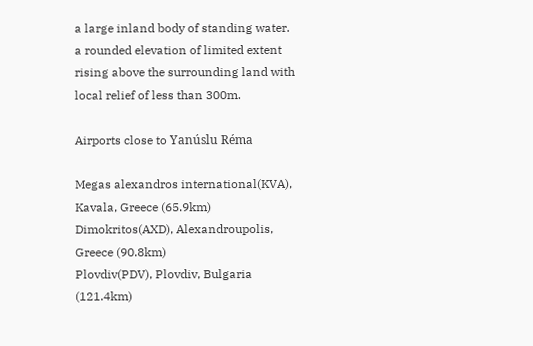a large inland body of standing water.
a rounded elevation of limited extent rising above the surrounding land with local relief of less than 300m.

Airports close to Yanúslu Réma

Megas alexandros international(KVA), Kavala, Greece (65.9km)
Dimokritos(AXD), Alexandroupolis, Greece (90.8km)
Plovdiv(PDV), Plovdiv, Bulgaria (121.4km)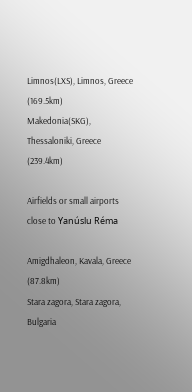Limnos(LXS), Limnos, Greece (169.5km)
Makedonia(SKG), Thessaloniki, Greece (239.4km)

Airfields or small airports close to Yanúslu Réma

Amigdhaleon, Kavala, Greece (87.8km)
Stara zagora, Stara zagora, Bulgaria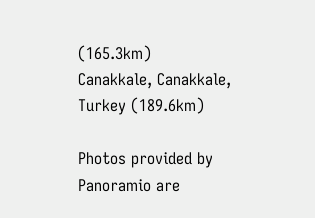(165.3km)
Canakkale, Canakkale, Turkey (189.6km)

Photos provided by Panoramio are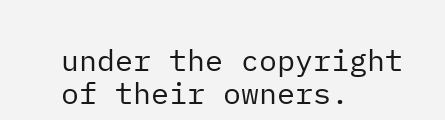under the copyright of their owners.